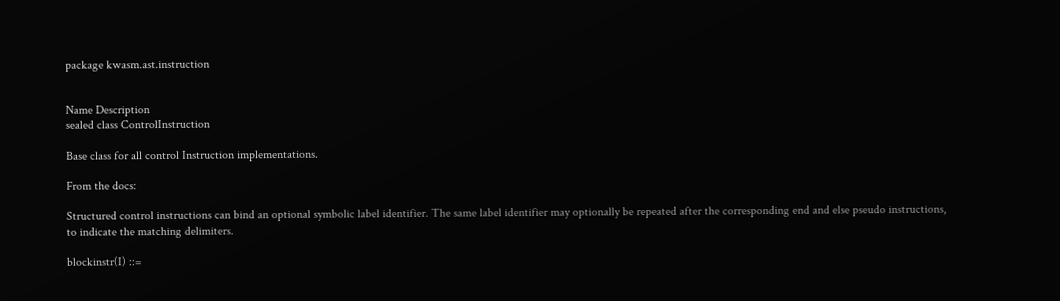package kwasm.ast.instruction


Name Description
sealed class ControlInstruction

Base class for all control Instruction implementations.

From the docs:

Structured control instructions can bind an optional symbolic label identifier. The same label identifier may optionally be repeated after the corresponding end and else pseudo instructions, to indicate the matching delimiters.

blockinstr(I) ::=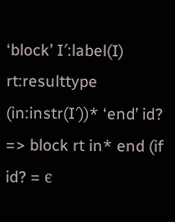‘block’ I′:label(I) rt:resulttype (in:instr(I′))* ‘end’ id?
=> block rt in* end (if id? = ϵ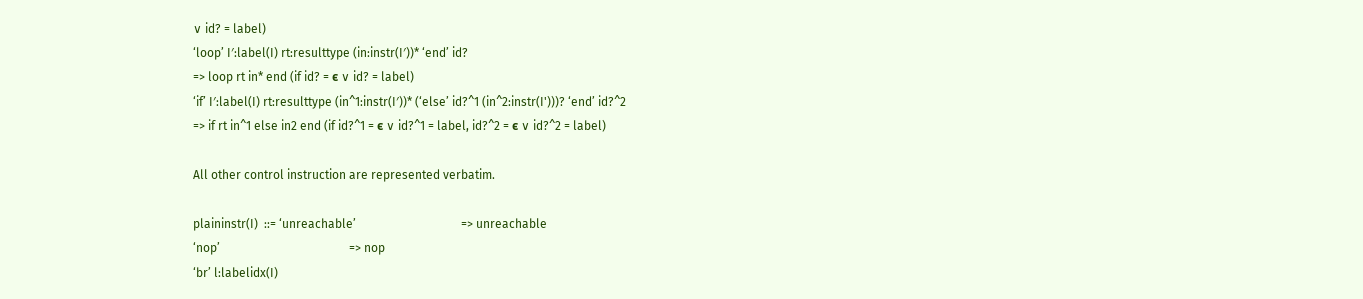∨ id? = label)
‘loop’ I′:label(I) rt:resulttype (in:instr(I′))* ‘end’ id?
=> loop rt in* end (if id? = ϵ ∨ id? = label)
‘if’ I′:label(I) rt:resulttype (in^1:instr(I′))* (‘else’ id?^1 (in^2:instr(I')))? ‘end’ id?^2
=> if rt in^1 else in2 end (if id?^1 = ϵ ∨ id?^1 = label, id?^2 = ϵ ∨ id?^2 = label)

All other control instruction are represented verbatim.

plaininstr(I)  ::= ‘unreachable’                                   => unreachable
‘nop’                                           => nop
‘br’ l:labelidx(I)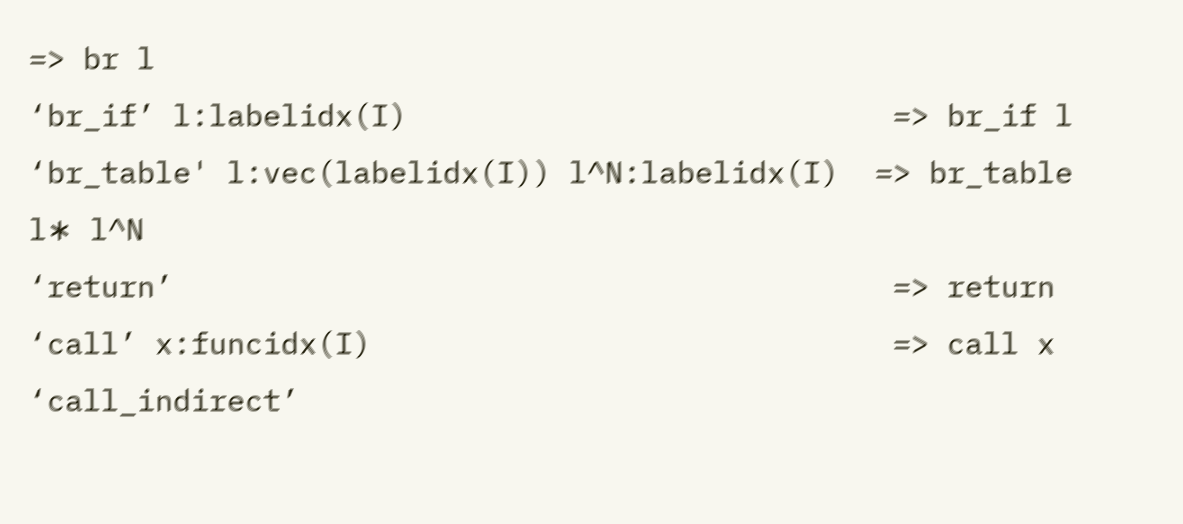=> br l
‘br_if’ l:labelidx(I)                           => br_if l
‘br_table' l:vec(labelidx(I)) l^N:labelidx(I)  => br_table l∗ l^N
‘return’                                        => return
‘call’ x:funcidx(I)                             => call x
‘call_indirect’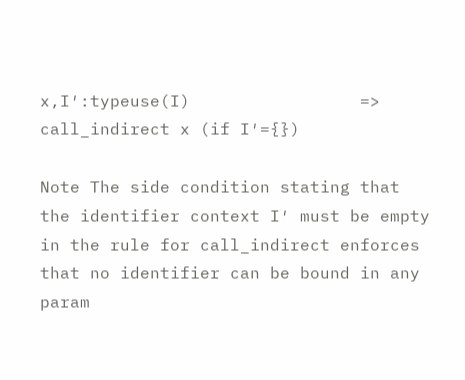x,I′:typeuse(I)                 => call_indirect x (if I′={})

Note The side condition stating that the identifier context I′ must be empty in the rule for call_indirect enforces that no identifier can be bound in any param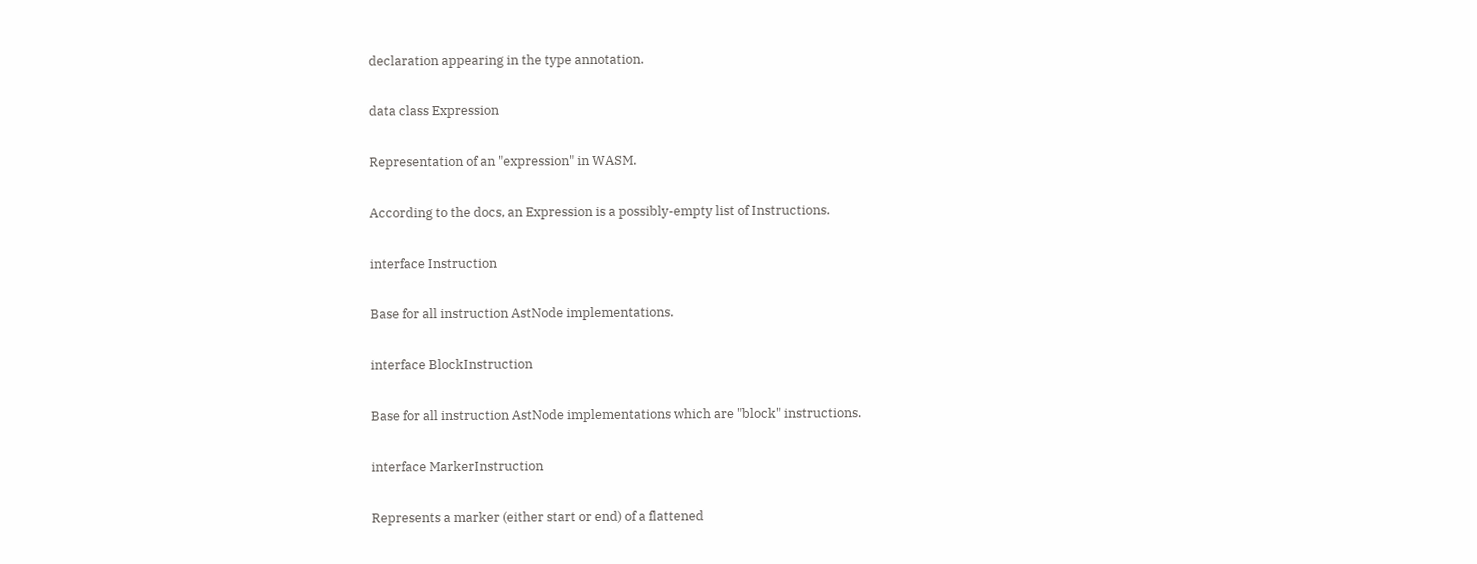declaration appearing in the type annotation.

data class Expression

Representation of an "expression" in WASM.

According to the docs, an Expression is a possibly-empty list of Instructions.

interface Instruction

Base for all instruction AstNode implementations.

interface BlockInstruction

Base for all instruction AstNode implementations which are "block" instructions.

interface MarkerInstruction

Represents a marker (either start or end) of a flattened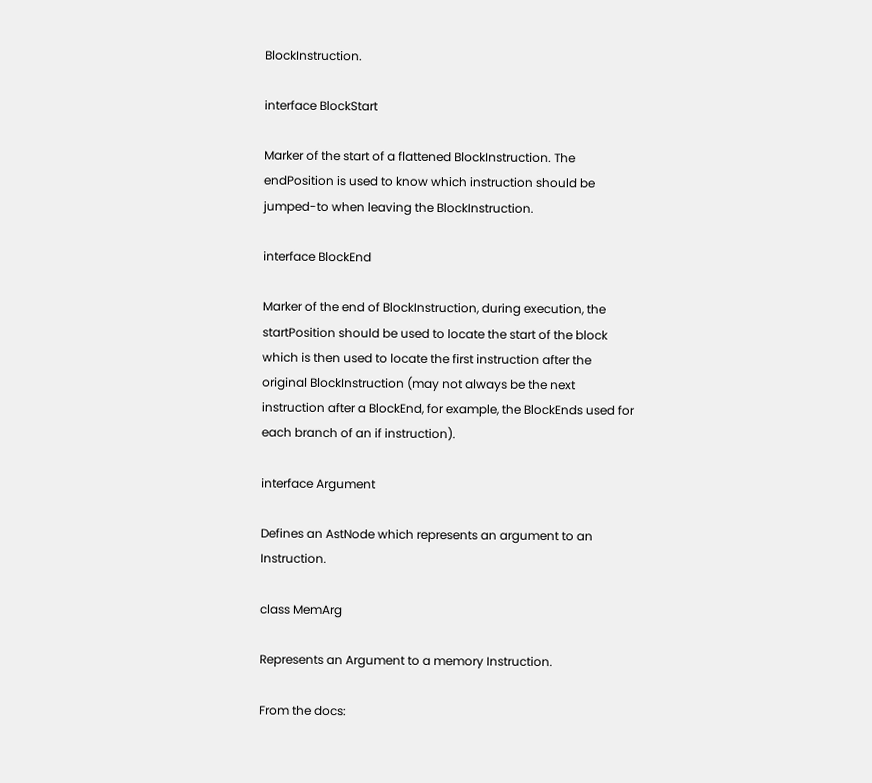BlockInstruction.

interface BlockStart

Marker of the start of a flattened BlockInstruction. The endPosition is used to know which instruction should be jumped-to when leaving the BlockInstruction.

interface BlockEnd

Marker of the end of BlockInstruction, during execution, the startPosition should be used to locate the start of the block which is then used to locate the first instruction after the original BlockInstruction (may not always be the next instruction after a BlockEnd, for example, the BlockEnds used for each branch of an if instruction).

interface Argument

Defines an AstNode which represents an argument to an Instruction.

class MemArg

Represents an Argument to a memory Instruction.

From the docs: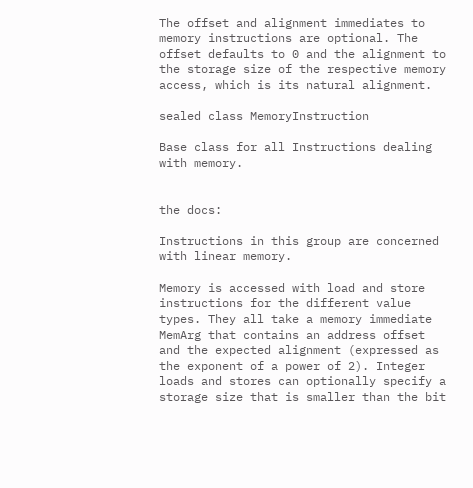The offset and alignment immediates to memory instructions are optional. The offset defaults to 0 and the alignment to the storage size of the respective memory access, which is its natural alignment.

sealed class MemoryInstruction

Base class for all Instructions dealing with memory.


the docs:

Instructions in this group are concerned with linear memory.

Memory is accessed with load and store instructions for the different value types. They all take a memory immediate MemArg that contains an address offset and the expected alignment (expressed as the exponent of a power of 2). Integer loads and stores can optionally specify a storage size that is smaller than the bit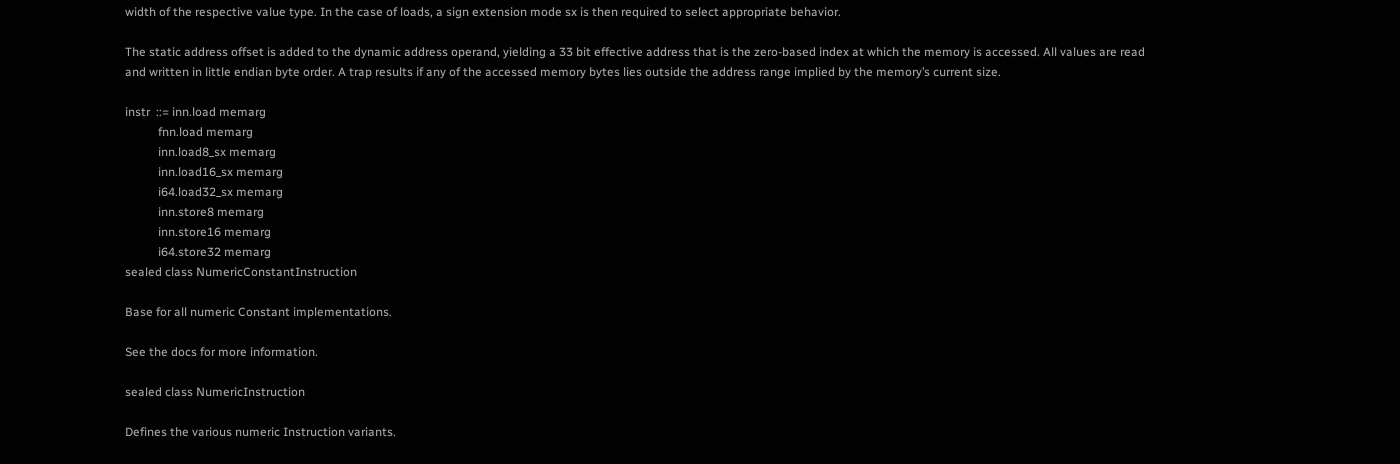width of the respective value type. In the case of loads, a sign extension mode sx is then required to select appropriate behavior.

The static address offset is added to the dynamic address operand, yielding a 33 bit effective address that is the zero-based index at which the memory is accessed. All values are read and written in little endian byte order. A trap results if any of the accessed memory bytes lies outside the address range implied by the memory’s current size.

instr  ::= inn.load memarg
           fnn.load memarg
           inn.load8_sx memarg
           inn.load16_sx memarg
           i64.load32_sx memarg
           inn.store8 memarg
           inn.store16 memarg
           i64.store32 memarg
sealed class NumericConstantInstruction

Base for all numeric Constant implementations.

See the docs for more information.

sealed class NumericInstruction

Defines the various numeric Instruction variants.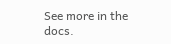See more in the docs.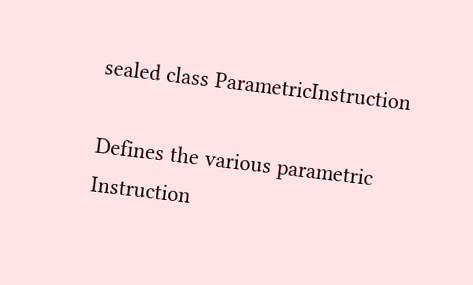sealed class ParametricInstruction

Defines the various parametric Instruction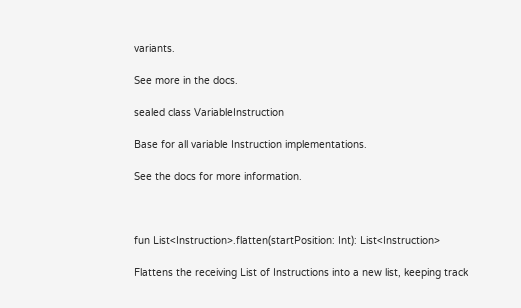variants.

See more in the docs.

sealed class VariableInstruction

Base for all variable Instruction implementations.

See the docs for more information.



fun List<Instruction>.flatten(startPosition: Int): List<Instruction>

Flattens the receiving List of Instructions into a new list, keeping track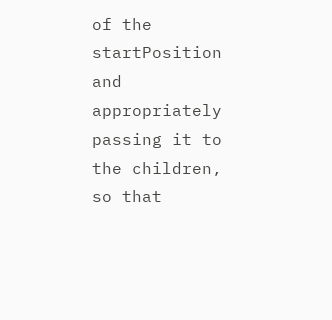of the startPosition and appropriately passing it to the children, so that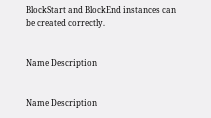BlockStart and BlockEnd instances can be created correctly.


Name Description


Name Description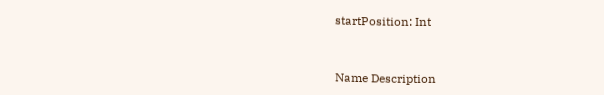startPosition: Int


Name Description